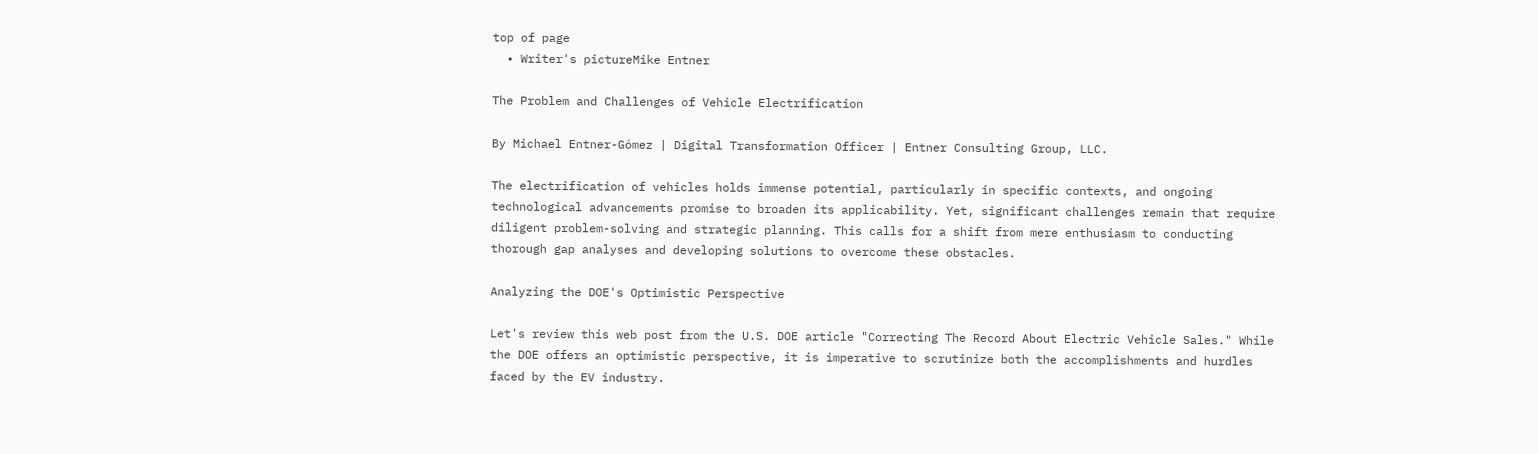top of page
  • Writer's pictureMike Entner

The Problem and Challenges of Vehicle Electrification

By Michael Entner-Gómez | Digital Transformation Officer | Entner Consulting Group, LLC.

The electrification of vehicles holds immense potential, particularly in specific contexts, and ongoing technological advancements promise to broaden its applicability. Yet, significant challenges remain that require diligent problem-solving and strategic planning. This calls for a shift from mere enthusiasm to conducting thorough gap analyses and developing solutions to overcome these obstacles.

Analyzing the DOE's Optimistic Perspective

Let's review this web post from the U.S. DOE article "Correcting The Record About Electric Vehicle Sales." While the DOE offers an optimistic perspective, it is imperative to scrutinize both the accomplishments and hurdles faced by the EV industry.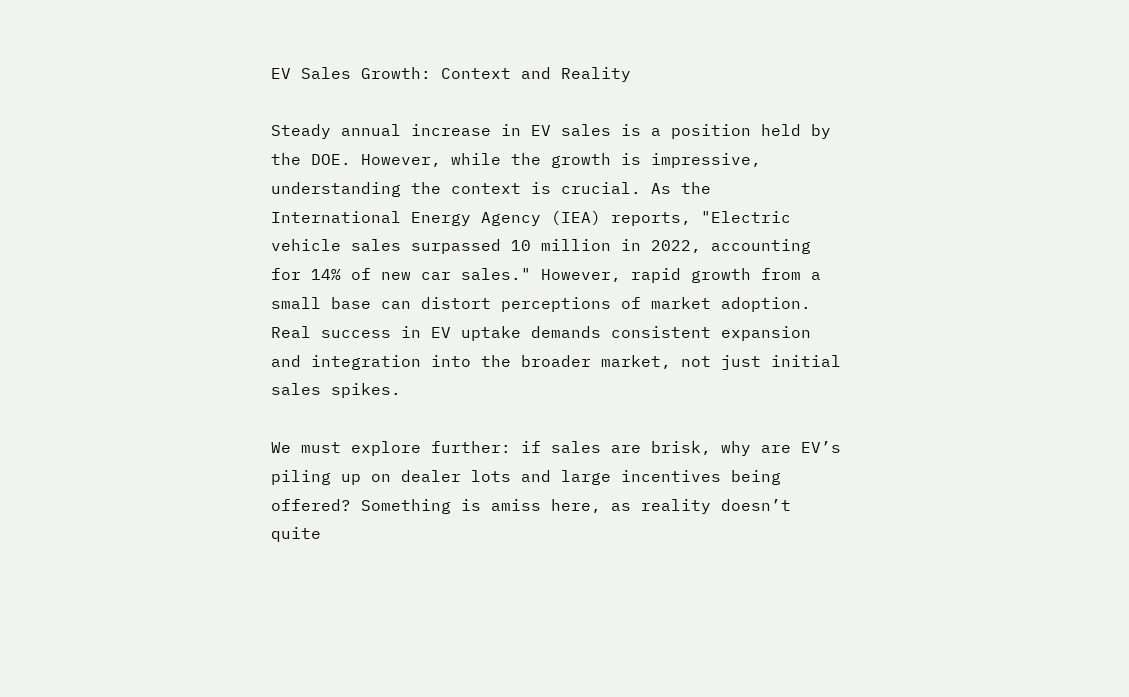EV Sales Growth: Context and Reality

Steady annual increase in EV sales is a position held by the DOE. However, while the growth is impressive, understanding the context is crucial. As the International Energy Agency (IEA) reports, "Electric vehicle sales surpassed 10 million in 2022, accounting for 14% of new car sales." However, rapid growth from a small base can distort perceptions of market adoption. Real success in EV uptake demands consistent expansion and integration into the broader market, not just initial sales spikes.

We must explore further: if sales are brisk, why are EV’s piling up on dealer lots and large incentives being offered? Something is amiss here, as reality doesn’t quite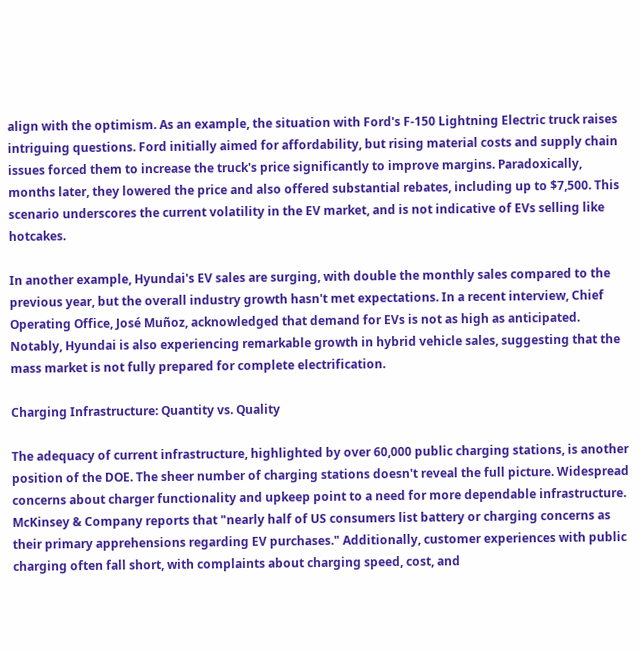align with the optimism. As an example, the situation with Ford's F-150 Lightning Electric truck raises intriguing questions. Ford initially aimed for affordability, but rising material costs and supply chain issues forced them to increase the truck's price significantly to improve margins. Paradoxically, months later, they lowered the price and also offered substantial rebates, including up to $7,500. This scenario underscores the current volatility in the EV market, and is not indicative of EVs selling like hotcakes.

In another example, Hyundai's EV sales are surging, with double the monthly sales compared to the previous year, but the overall industry growth hasn't met expectations. In a recent interview, Chief Operating Office, José Muñoz, acknowledged that demand for EVs is not as high as anticipated. Notably, Hyundai is also experiencing remarkable growth in hybrid vehicle sales, suggesting that the mass market is not fully prepared for complete electrification.

Charging Infrastructure: Quantity vs. Quality

The adequacy of current infrastructure, highlighted by over 60,000 public charging stations, is another position of the DOE. The sheer number of charging stations doesn't reveal the full picture. Widespread concerns about charger functionality and upkeep point to a need for more dependable infrastructure. McKinsey & Company reports that "nearly half of US consumers list battery or charging concerns as their primary apprehensions regarding EV purchases." Additionally, customer experiences with public charging often fall short, with complaints about charging speed, cost, and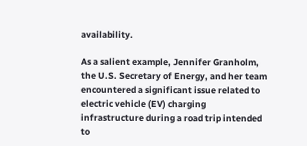availability.

As a salient example, Jennifer Granholm, the U.S. Secretary of Energy, and her team encountered a significant issue related to electric vehicle (EV) charging infrastructure during a road trip intended to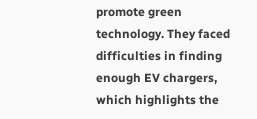promote green technology. They faced difficulties in finding enough EV chargers, which highlights the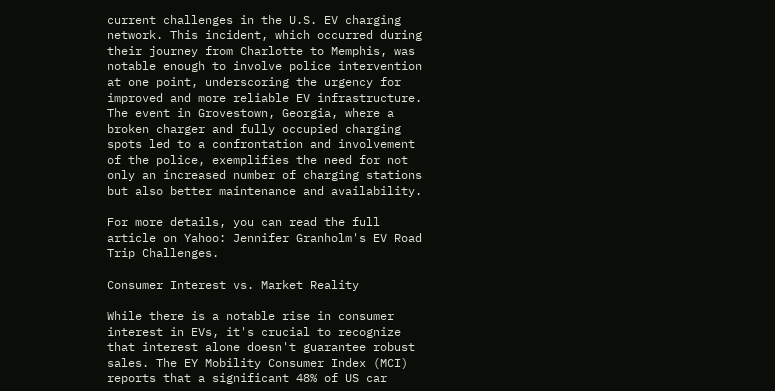current challenges in the U.S. EV charging network. This incident, which occurred during their journey from Charlotte to Memphis, was notable enough to involve police intervention at one point, underscoring the urgency for improved and more reliable EV infrastructure. The event in Grovestown, Georgia, where a broken charger and fully occupied charging spots led to a confrontation and involvement of the police, exemplifies the need for not only an increased number of charging stations but also better maintenance and availability.

For more details, you can read the full article on Yahoo: Jennifer Granholm's EV Road Trip Challenges.

Consumer Interest vs. Market Reality

While there is a notable rise in consumer interest in EVs, it's crucial to recognize that interest alone doesn't guarantee robust sales. The EY Mobility Consumer Index (MCI) reports that a significant 48% of US car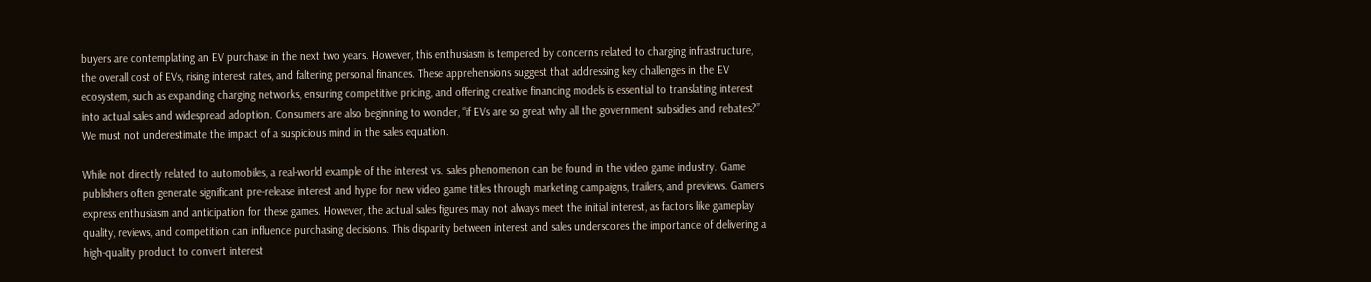buyers are contemplating an EV purchase in the next two years. However, this enthusiasm is tempered by concerns related to charging infrastructure, the overall cost of EVs, rising interest rates, and faltering personal finances. These apprehensions suggest that addressing key challenges in the EV ecosystem, such as expanding charging networks, ensuring competitive pricing, and offering creative financing models is essential to translating interest into actual sales and widespread adoption. Consumers are also beginning to wonder, “if EVs are so great why all the government subsidies and rebates?” We must not underestimate the impact of a suspicious mind in the sales equation.

While not directly related to automobiles, a real-world example of the interest vs. sales phenomenon can be found in the video game industry. Game publishers often generate significant pre-release interest and hype for new video game titles through marketing campaigns, trailers, and previews. Gamers express enthusiasm and anticipation for these games. However, the actual sales figures may not always meet the initial interest, as factors like gameplay quality, reviews, and competition can influence purchasing decisions. This disparity between interest and sales underscores the importance of delivering a high-quality product to convert interest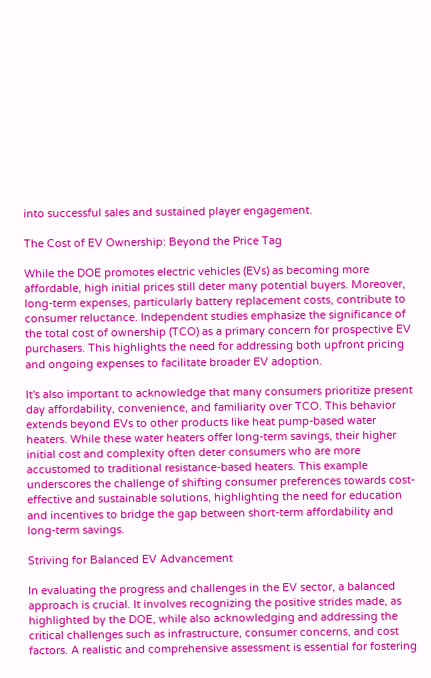into successful sales and sustained player engagement.

The Cost of EV Ownership: Beyond the Price Tag

While the DOE promotes electric vehicles (EVs) as becoming more affordable, high initial prices still deter many potential buyers. Moreover, long-term expenses, particularly battery replacement costs, contribute to consumer reluctance. Independent studies emphasize the significance of the total cost of ownership (TCO) as a primary concern for prospective EV purchasers. This highlights the need for addressing both upfront pricing and ongoing expenses to facilitate broader EV adoption.

It's also important to acknowledge that many consumers prioritize present day affordability, convenience, and familiarity over TCO. This behavior extends beyond EVs to other products like heat pump-based water heaters. While these water heaters offer long-term savings, their higher initial cost and complexity often deter consumers who are more accustomed to traditional resistance-based heaters. This example underscores the challenge of shifting consumer preferences towards cost-effective and sustainable solutions, highlighting the need for education and incentives to bridge the gap between short-term affordability and long-term savings.

Striving for Balanced EV Advancement

In evaluating the progress and challenges in the EV sector, a balanced approach is crucial. It involves recognizing the positive strides made, as highlighted by the DOE, while also acknowledging and addressing the critical challenges such as infrastructure, consumer concerns, and cost factors. A realistic and comprehensive assessment is essential for fostering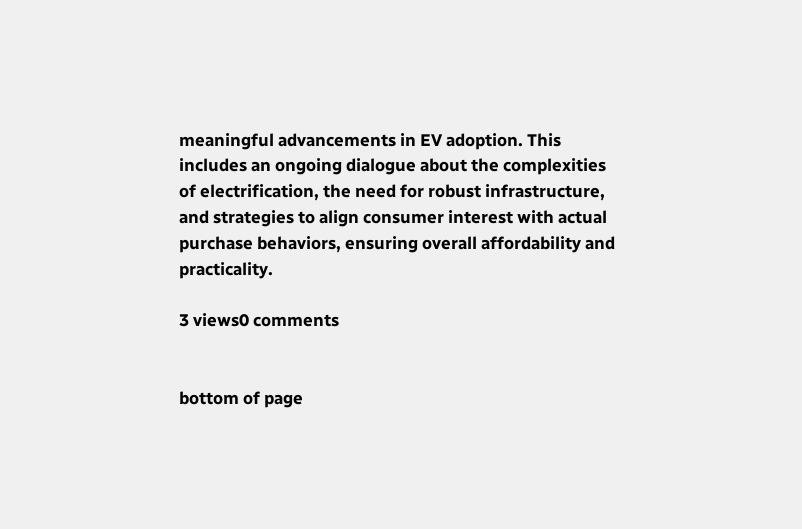meaningful advancements in EV adoption. This includes an ongoing dialogue about the complexities of electrification, the need for robust infrastructure, and strategies to align consumer interest with actual purchase behaviors, ensuring overall affordability and practicality.

3 views0 comments


bottom of page